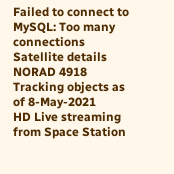Failed to connect to MySQL: Too many connections Satellite details NORAD 4918
Tracking objects as of 8-May-2021
HD Live streaming from Space Station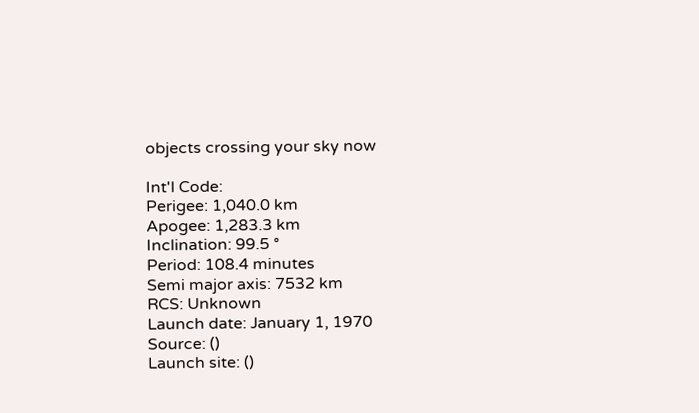objects crossing your sky now

Int'l Code:
Perigee: 1,040.0 km
Apogee: 1,283.3 km
Inclination: 99.5 °
Period: 108.4 minutes
Semi major axis: 7532 km
RCS: Unknown
Launch date: January 1, 1970
Source: ()
Launch site: ()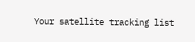Your satellite tracking list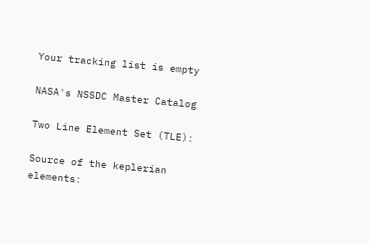Your tracking list is empty

NASA's NSSDC Master Catalog

Two Line Element Set (TLE):

Source of the keplerian elements: